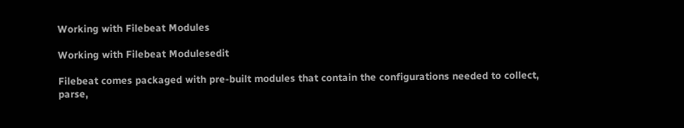Working with Filebeat Modules

Working with Filebeat Modulesedit

Filebeat comes packaged with pre-built modules that contain the configurations needed to collect, parse,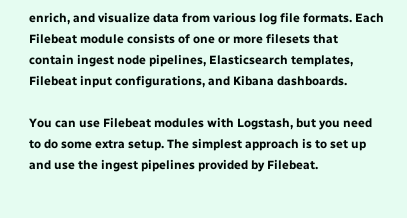enrich, and visualize data from various log file formats. Each Filebeat module consists of one or more filesets that contain ingest node pipelines, Elasticsearch templates, Filebeat input configurations, and Kibana dashboards.

You can use Filebeat modules with Logstash, but you need to do some extra setup. The simplest approach is to set up and use the ingest pipelines provided by Filebeat.